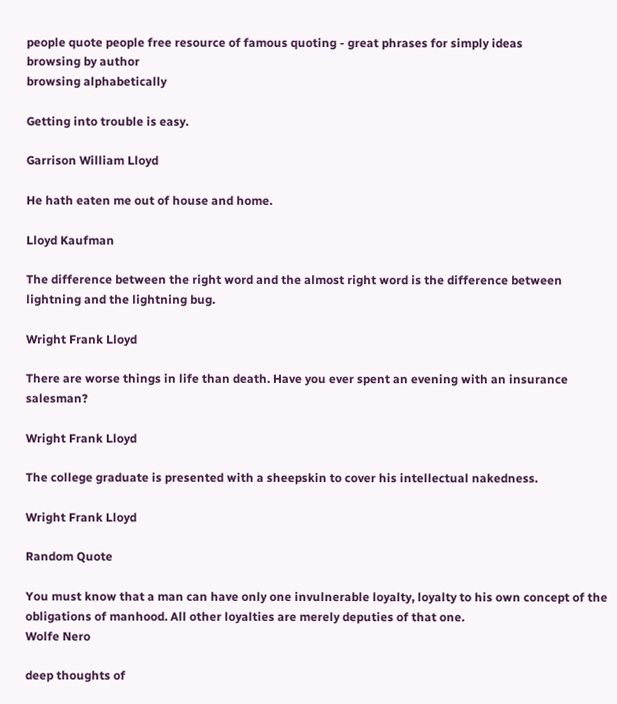people quote people free resource of famous quoting - great phrases for simply ideas
browsing by author
browsing alphabetically

Getting into trouble is easy.

Garrison William Lloyd

He hath eaten me out of house and home.

Lloyd Kaufman

The difference between the right word and the almost right word is the difference between lightning and the lightning bug.

Wright Frank Lloyd

There are worse things in life than death. Have you ever spent an evening with an insurance salesman?

Wright Frank Lloyd

The college graduate is presented with a sheepskin to cover his intellectual nakedness.

Wright Frank Lloyd

Random Quote

You must know that a man can have only one invulnerable loyalty, loyalty to his own concept of the obligations of manhood. All other loyalties are merely deputies of that one.
Wolfe Nero

deep thoughts of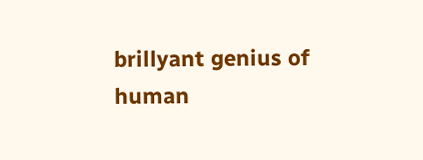brillyant genius of human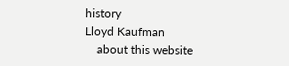history
Lloyd Kaufman
    about this website